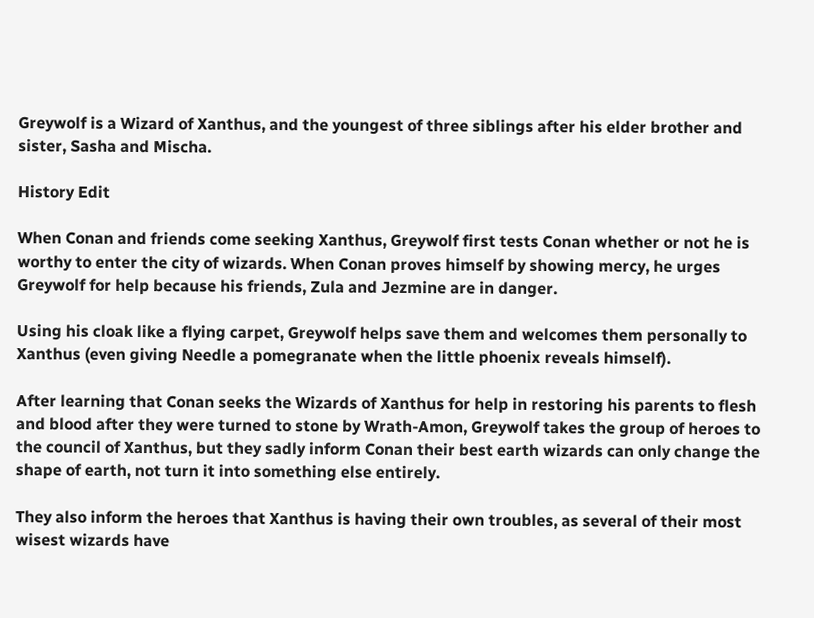Greywolf is a Wizard of Xanthus, and the youngest of three siblings after his elder brother and sister, Sasha and Mischa.

History Edit

When Conan and friends come seeking Xanthus, Greywolf first tests Conan whether or not he is worthy to enter the city of wizards. When Conan proves himself by showing mercy, he urges Greywolf for help because his friends, Zula and Jezmine are in danger.

Using his cloak like a flying carpet, Greywolf helps save them and welcomes them personally to Xanthus (even giving Needle a pomegranate when the little phoenix reveals himself).

After learning that Conan seeks the Wizards of Xanthus for help in restoring his parents to flesh and blood after they were turned to stone by Wrath-Amon, Greywolf takes the group of heroes to the council of Xanthus, but they sadly inform Conan their best earth wizards can only change the shape of earth, not turn it into something else entirely.

They also inform the heroes that Xanthus is having their own troubles, as several of their most wisest wizards have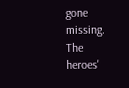gone missing. The heroes'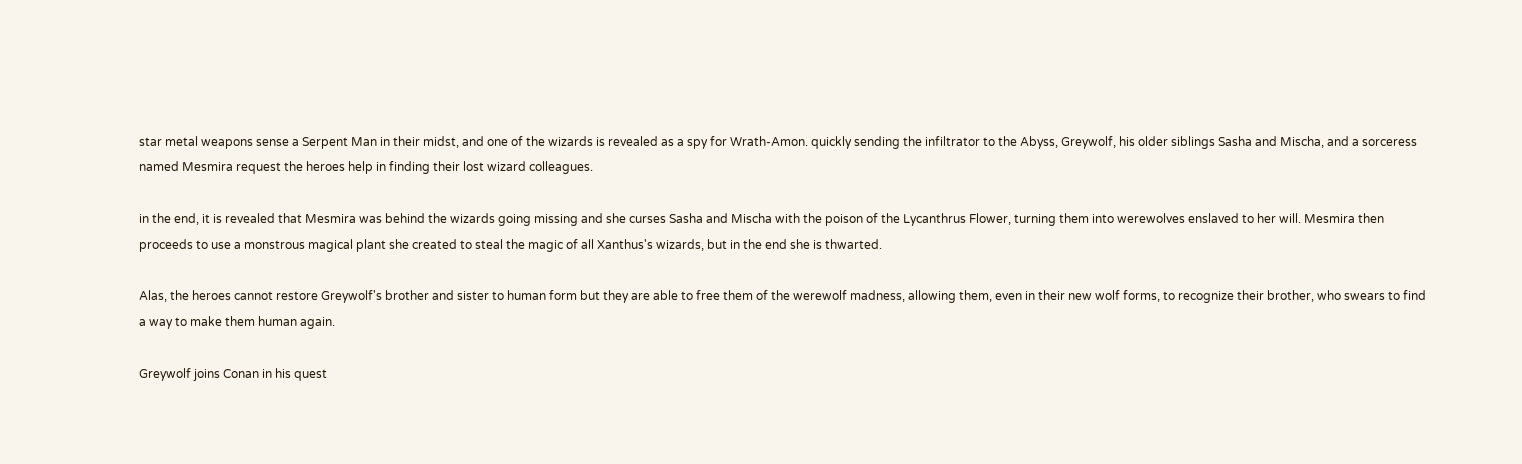star metal weapons sense a Serpent Man in their midst, and one of the wizards is revealed as a spy for Wrath-Amon. quickly sending the infiltrator to the Abyss, Greywolf, his older siblings Sasha and Mischa, and a sorceress named Mesmira request the heroes help in finding their lost wizard colleagues.

in the end, it is revealed that Mesmira was behind the wizards going missing and she curses Sasha and Mischa with the poison of the Lycanthrus Flower, turning them into werewolves enslaved to her will. Mesmira then proceeds to use a monstrous magical plant she created to steal the magic of all Xanthus's wizards, but in the end she is thwarted.

Alas, the heroes cannot restore Greywolf's brother and sister to human form but they are able to free them of the werewolf madness, allowing them, even in their new wolf forms, to recognize their brother, who swears to find a way to make them human again.

Greywolf joins Conan in his quest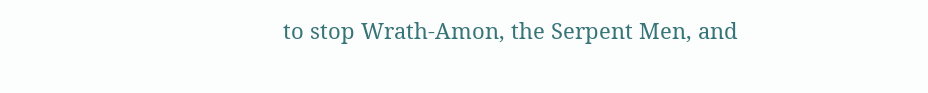to stop Wrath-Amon, the Serpent Men, and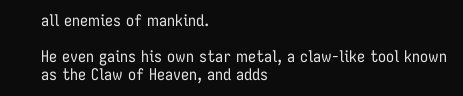all enemies of mankind.

He even gains his own star metal, a claw-like tool known as the Claw of Heaven, and adds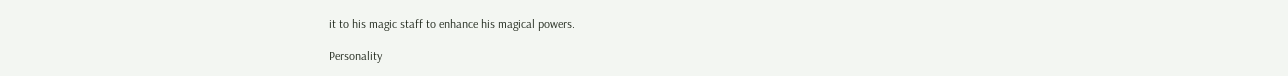it to his magic staff to enhance his magical powers.

Personality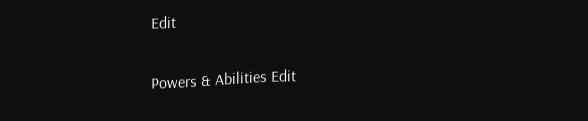Edit

Powers & Abilities Edit